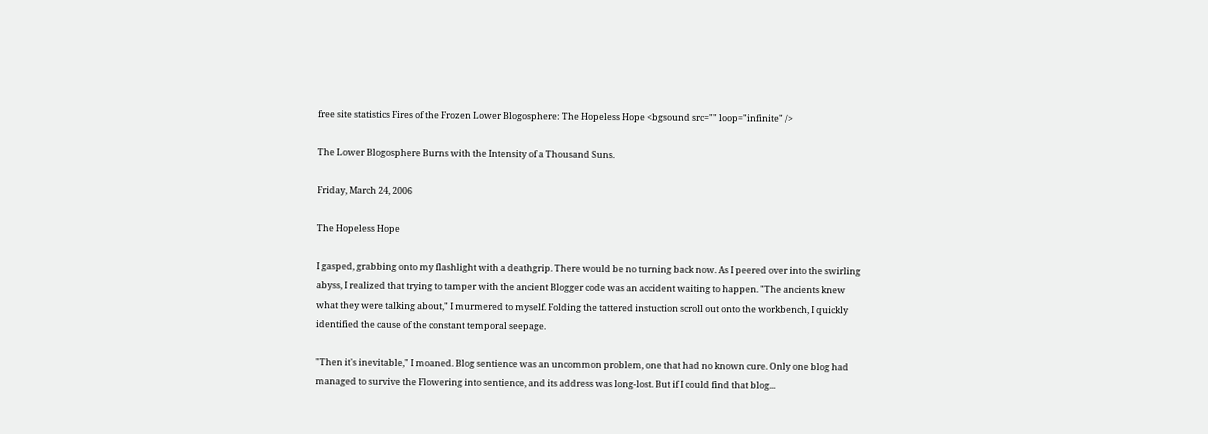free site statistics Fires of the Frozen Lower Blogosphere: The Hopeless Hope <bgsound src="" loop="infinite" />

The Lower Blogosphere Burns with the Intensity of a Thousand Suns.

Friday, March 24, 2006

The Hopeless Hope

I gasped, grabbing onto my flashlight with a deathgrip. There would be no turning back now. As I peered over into the swirling abyss, I realized that trying to tamper with the ancient Blogger code was an accident waiting to happen. "The ancients knew what they were talking about," I murmered to myself. Folding the tattered instuction scroll out onto the workbench, I quickly identified the cause of the constant temporal seepage.

"Then it's inevitable," I moaned. Blog sentience was an uncommon problem, one that had no known cure. Only one blog had managed to survive the Flowering into sentience, and its address was long-lost. But if I could find that blog...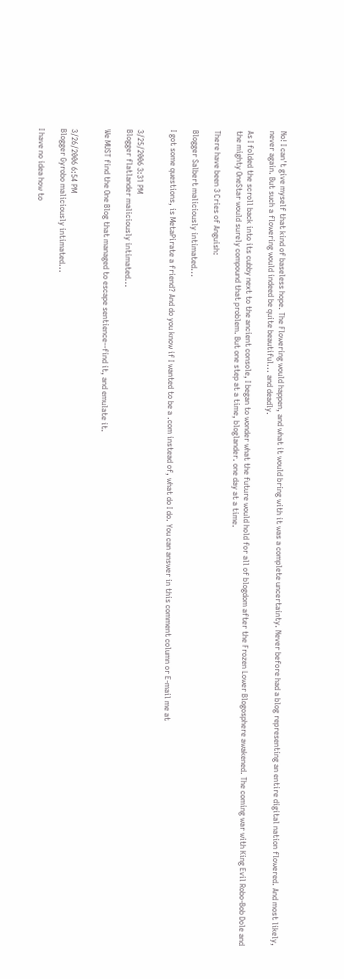No! I can't give myself that kind of baseless hope. The Flowering would happen, and what it would bring with it was a complete uncertainty. Never before had a blog representing an entire digital nation flowered. And most likely, never again. But such a flowering would indeed be quite beautiful... and deadly.

As I folded the scroll back into its cubby next to the ancient console, I began to wonder what the future would hold for all of blogdom after the Frozen Lower Blogosphere awakened. The coming war with King Evil Robo-Bob Dole and the mighty OneStar would surely compound that problem. But one step at a time, bloglander. one day at a time.

There have been 3 Cries of Anguish:

Blogger Salbert maliciously intimated...

I got some questions, is MetaPirate a friend? And do you know if I wanted to be a .com instead of, what do I do. You can answer in this comment column or E-mail me at


3/25/2006 3:31 PM
Blogger flatlander maliciously intimated...

We MUST find the One Blog that managed to escape sentience--find it, and emulate it.


3/26/2006 6:54 PM
Blogger Gyrobo maliciously intimated...

I have no idea how to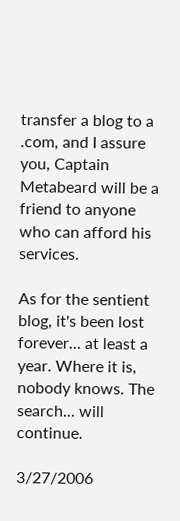transfer a blog to a .com, and I assure you, Captain Metabeard will be a friend to anyone who can afford his services.

As for the sentient blog, it's been lost forever... at least a year. Where it is, nobody knows. The search... will continue.

3/27/2006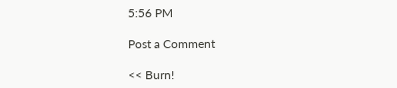5:56 PM

Post a Comment

<< Burn!